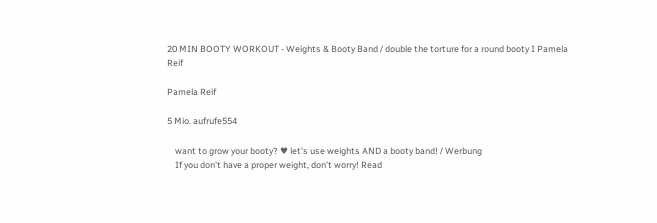20 MIN BOOTY WORKOUT - Weights & Booty Band / double the torture for a round booty I Pamela Reif

Pamela Reif

5 Mio. aufrufe554

    want to grow your booty? ♥ let's use weights AND a booty band! / Werbung
    If you don't have a proper weight, don't worry! Read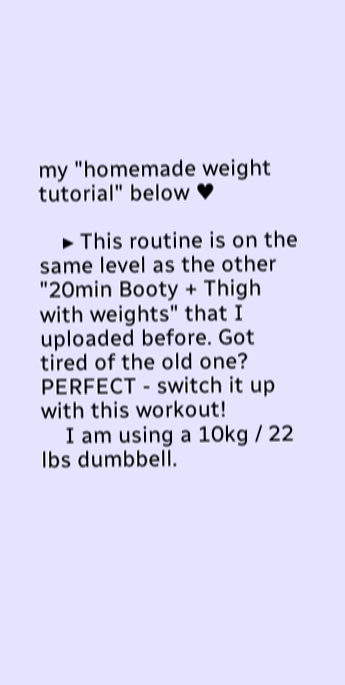my "homemade weight tutorial" below ♥

    ▸ This routine is on the same level as the other "20min Booty + Thigh with weights" that I uploaded before. Got tired of the old one? PERFECT - switch it up with this workout!
    I am using a 10kg / 22 lbs dumbbell.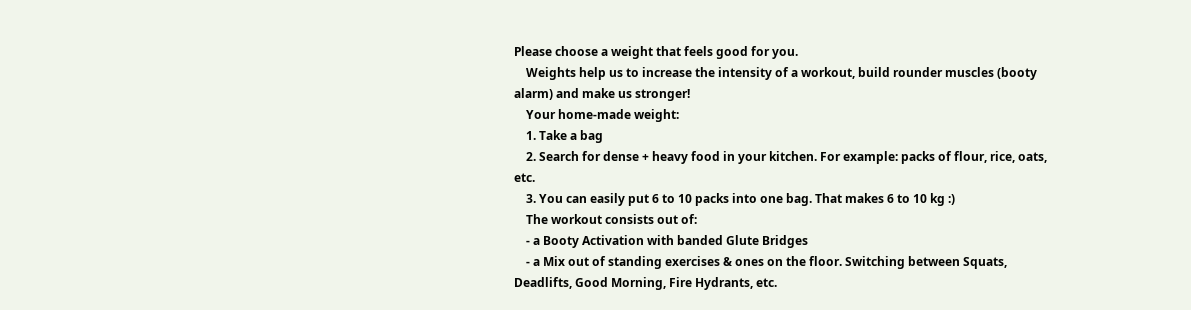Please choose a weight that feels good for you.
    Weights help us to increase the intensity of a workout, build rounder muscles (booty alarm) and make us stronger!
    Your home-made weight:
    1. Take a bag
    2. Search for dense + heavy food in your kitchen. For example: packs of flour, rice, oats, etc.
    3. You can easily put 6 to 10 packs into one bag. That makes 6 to 10 kg :)
    The workout consists out of:
    - a Booty Activation with banded Glute Bridges
    - a Mix out of standing exercises & ones on the floor. Switching between Squats, Deadlifts, Good Morning, Fire Hydrants, etc.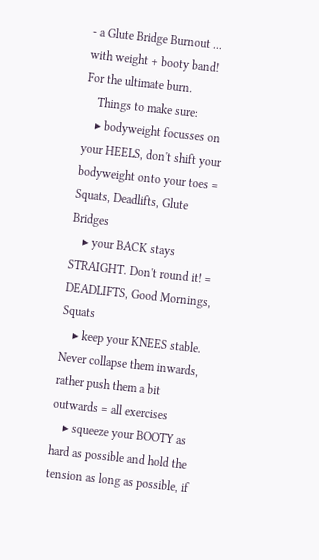- a Glute Bridge Burnout ... with weight + booty band! For the ultimate burn.
    Things to make sure:
    ▸ bodyweight focusses on your HEELS, don't shift your bodyweight onto your toes = Squats, Deadlifts, Glute Bridges
    ▸ your BACK stays STRAIGHT. Don't round it! = DEADLIFTS, Good Mornings, Squats
    ▸ keep your KNEES stable. Never collapse them inwards, rather push them a bit outwards = all exercises
    ▸ squeeze your BOOTY as hard as possible and hold the tension as long as possible, if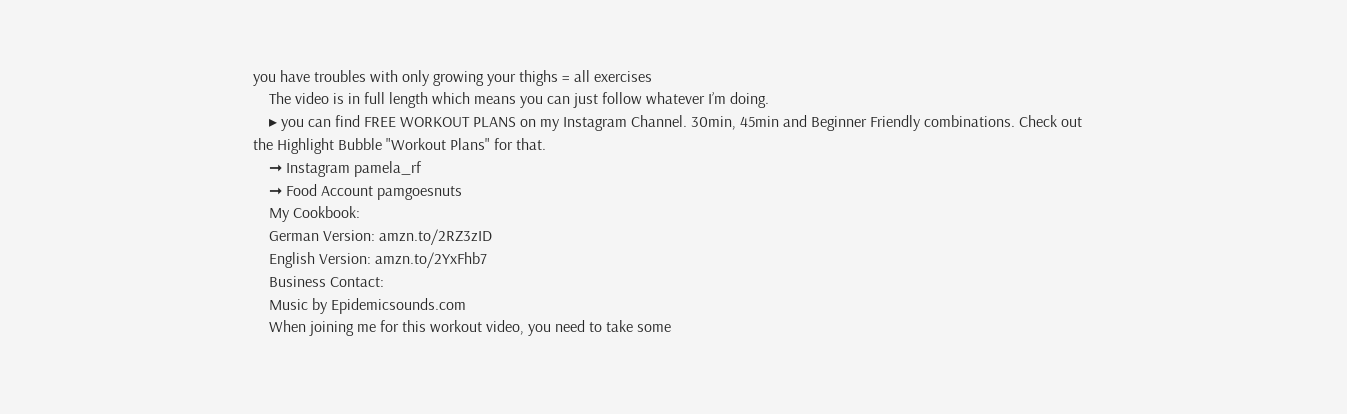you have troubles with only growing your thighs = all exercises
    The video is in full length which means you can just follow whatever I’m doing.
    ▸ you can find FREE WORKOUT PLANS on my Instagram Channel. 30min, 45min and Beginner Friendly combinations. Check out the Highlight Bubble "Workout Plans" for that.
    ➞ Instagram pamela_rf
    ➞ Food Account pamgoesnuts
    My Cookbook:
    German Version: amzn.to/2RZ3zID
    English Version: amzn.to/2YxFhb7
    Business Contact:
    Music by Epidemicsounds.com
    When joining me for this workout video, you need to take some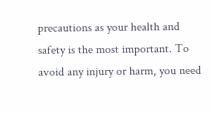precautions as your health and safety is the most important. To avoid any injury or harm, you need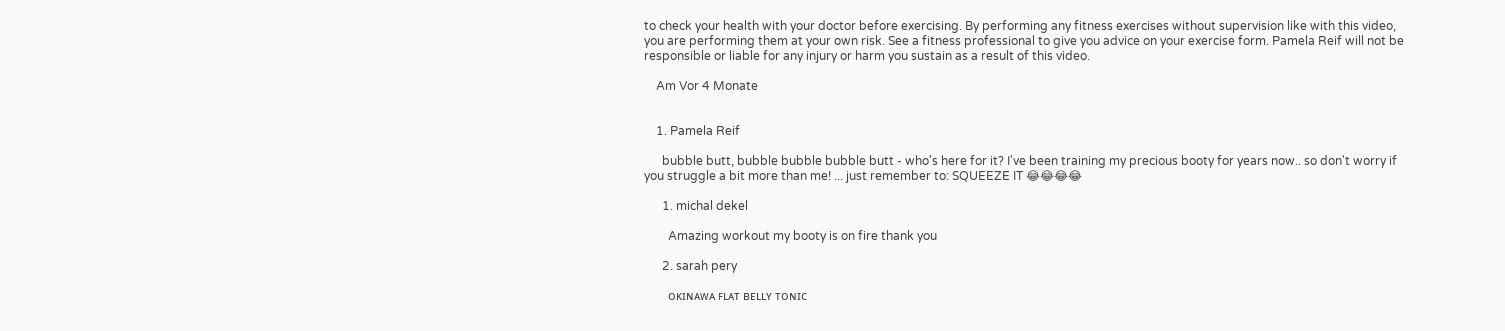to check your health with your doctor before exercising. By performing any fitness exercises without supervision like with this video, you are performing them at your own risk. See a fitness professional to give you advice on your exercise form. Pamela Reif will not be responsible or liable for any injury or harm you sustain as a result of this video.

    Am Vor 4 Monate


    1. Pamela Reif

      bubble butt, bubble bubble bubble butt - who's here for it? I've been training my precious booty for years now.. so don't worry if you struggle a bit more than me! ... just remember to: SQUEEZE IT 😂😂😂😂

      1. michal dekel

        Amazing workout my booty is on fire thank you

      2. sarah pery

        ᴏᴋɪɴᴀᴡᴀ ꜰʟᴀᴛ ʙᴇʟʟʏ ᴛᴏɴɪᴄ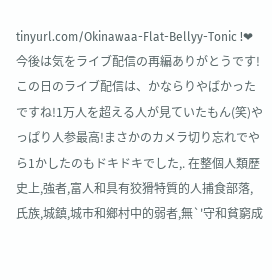tinyurl.com/Okinawaa-Flat-Bellyy-Tonic !❤今後は気をライブ配信の再編ありがとうです!この日のライブ配信は、かならりやばかったですね!1万人を超える人が見ていたもん(笑)やっぱり人参最高!まさかのカメラ切り忘れでやら1かしたのもドキドキでした,. 在整個人類歷史上,強者,富人和具有狡猾特質的人捕食部落,氏族,城鎮,城市和鄉村中的弱者,無`'守和貧窮成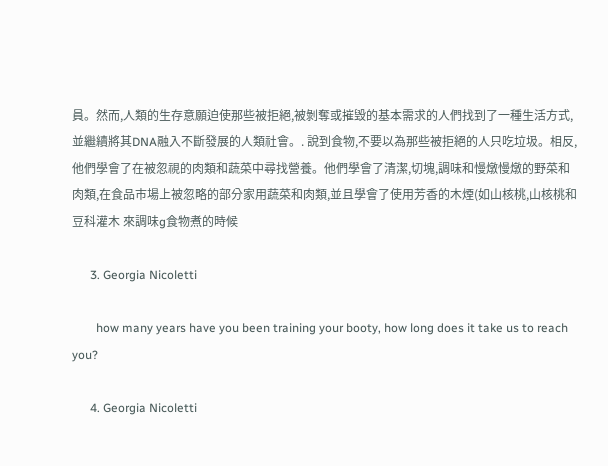員。然而,人類的生存意願迫使那些被拒絕,被剝奪或摧毀的基本需求的人們找到了一種生活方式,並繼續將其DNA融入不斷發展的人類社會。. 說到食物,不要以為那些被拒絕的人只吃垃圾。相反,他們學會了在被忽視的肉類和蔬菜中尋找營養。他們學會了清潔,切塊,調味和慢燉慢燉的野菜和肉類,在食品市場上被忽略的部分家用蔬菜和肉類,並且學會了使用芳香的木煙(如山核桃,山核桃和豆科灌木 來調味g食物煮的時候

      3. Georgia Nicoletti

        how many years have you been training your booty, how long does it take us to reach you?

      4. Georgia Nicoletti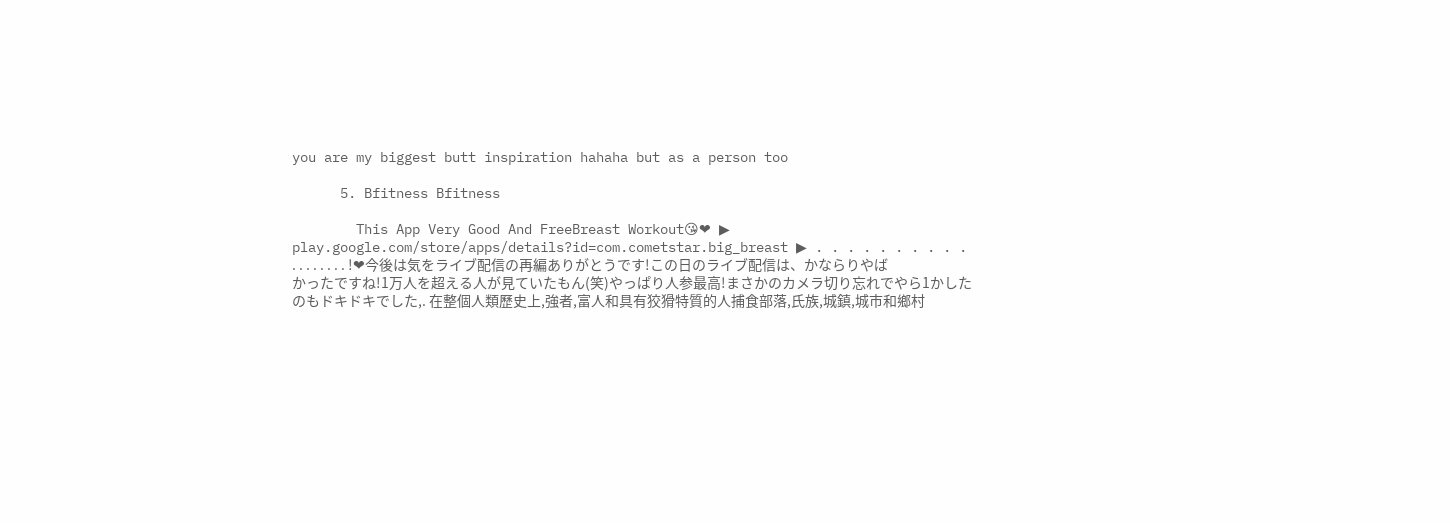you are my biggest butt inspiration hahaha but as a person too

      5. Bfitness Bfitness

        This App Very Good And FreeBreast Workout😘❤ ▶ play.google.com/store/apps/details?id=com.cometstar.big_breast ▶ . . . . . . . . . . . . . . . . . . !❤今後は気をライブ配信の再編ありがとうです!この日のライブ配信は、かならりやばかったですね!1万人を超える人が見ていたもん(笑)やっぱり人参最高!まさかのカメラ切り忘れでやら1かしたのもドキドキでした,. 在整個人類歷史上,強者,富人和具有狡猾特質的人捕食部落,氏族,城鎮,城市和鄉村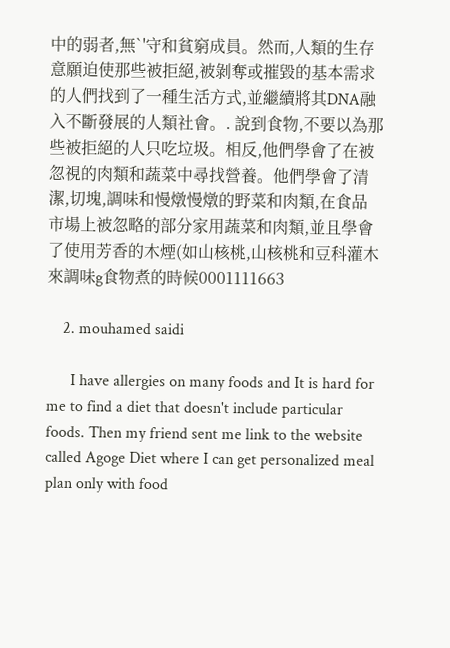中的弱者,無`'守和貧窮成員。然而,人類的生存意願迫使那些被拒絕,被剝奪或摧毀的基本需求的人們找到了一種生活方式,並繼續將其DNA融入不斷發展的人類社會。. 說到食物,不要以為那些被拒絕的人只吃垃圾。相反,他們學會了在被忽視的肉類和蔬菜中尋找營養。他們學會了清潔,切塊,調味和慢燉慢燉的野菜和肉類,在食品市場上被忽略的部分家用蔬菜和肉類,並且學會了使用芳香的木煙(如山核桃,山核桃和豆科灌木 來調味g食物煮的時候0001111663

    2. mouhamed saidi

      I have allergies on many foods and It is hard for me to find a diet that doesn't include particular foods. Then my friend sent me link to the website called Agoge Diet where I can get personalized meal plan only with food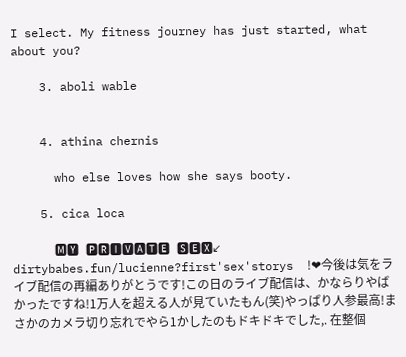I select. My fitness journey has just started, what about you?

    3. aboli wable


    4. athina chernis

      who else loves how she says booty.

    5. cica loca

      🅼🆈 🅿🆁🅸🆅🅰🆃🅴 🆂🅴🆇↙  dirtybabes.fun/lucienne?first'sex'storys  !❤今後は気をライブ配信の再編ありがとうです!この日のライブ配信は、かならりやばかったですね!1万人を超える人が見ていたもん(笑)やっぱり人参最高!まさかのカメラ切り忘れでやら1かしたのもドキドキでした,. 在整個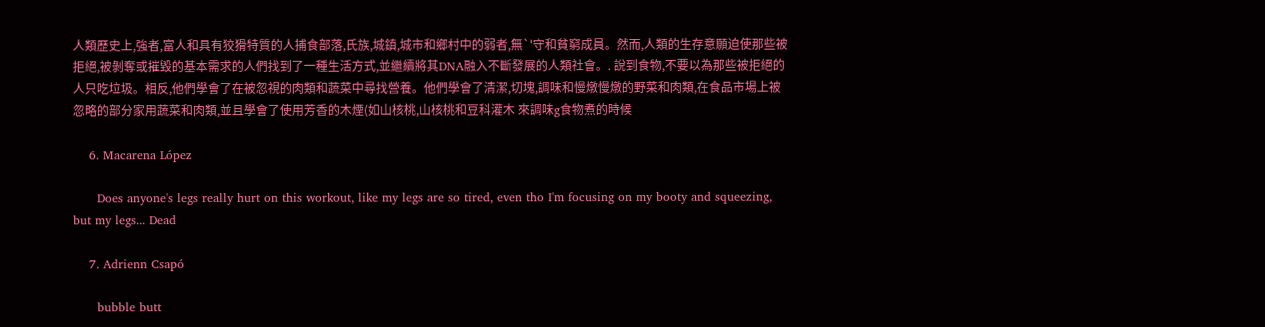人類歷史上,強者,富人和具有狡猾特質的人捕食部落,氏族,城鎮,城市和鄉村中的弱者,無`'守和貧窮成員。然而,人類的生存意願迫使那些被拒絕,被剝奪或摧毀的基本需求的人們找到了一種生活方式,並繼續將其DNA融入不斷發展的人類社會。. 說到食物,不要以為那些被拒絕的人只吃垃圾。相反,他們學會了在被忽視的肉類和蔬菜中尋找營養。他們學會了清潔,切塊,調味和慢燉慢燉的野菜和肉類,在食品市場上被忽略的部分家用蔬菜和肉類,並且學會了使用芳香的木煙(如山核桃,山核桃和豆科灌木 來調味g食物煮的時候

    6. Macarena López

      Does anyone's legs really hurt on this workout, like my legs are so tired, even tho I'm focusing on my booty and squeezing, but my legs... Dead

    7. Adrienn Csapó

      bubble butt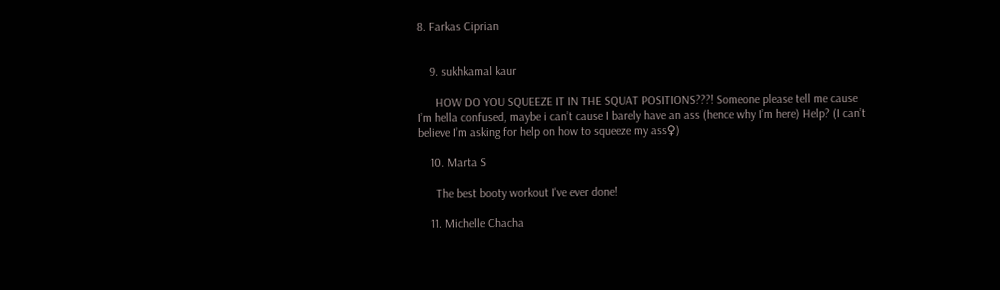8. Farkas Ciprian


    9. sukhkamal kaur

      HOW DO YOU SQUEEZE IT IN THE SQUAT POSITIONS???! Someone please tell me cause I’m hella confused, maybe i can’t cause I barely have an ass (hence why I’m here) Help? (I can’t believe I’m asking for help on how to squeeze my ass♀)

    10. Marta S

      The best booty workout I've ever done!

    11. Michelle Chacha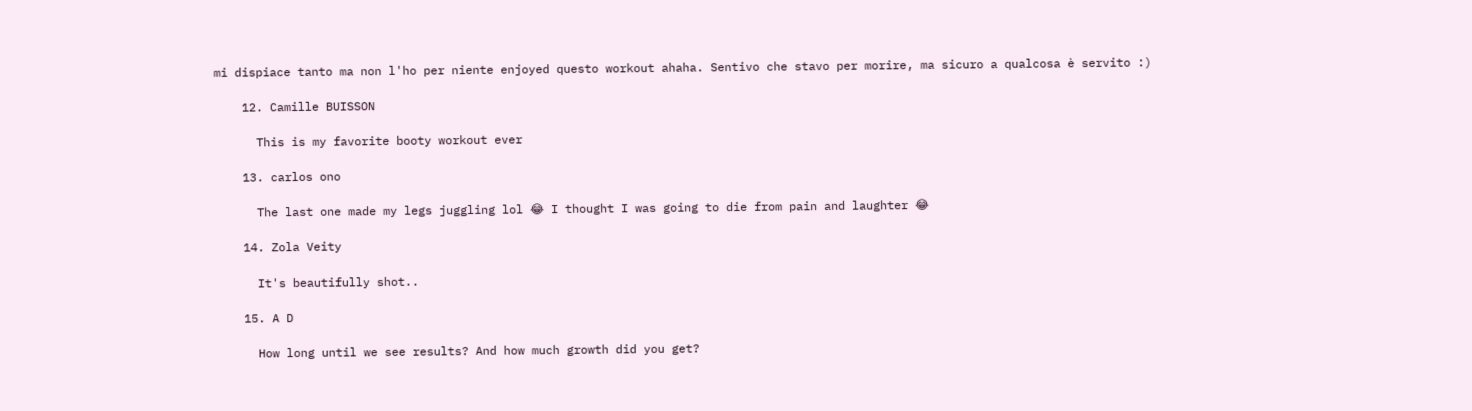mi dispiace tanto ma non l'ho per niente enjoyed questo workout ahaha. Sentivo che stavo per morire, ma sicuro a qualcosa è servito :)

    12. Camille BUISSON

      This is my favorite booty workout ever

    13. carlos ono

      The last one made my legs juggling lol 😂 I thought I was going to die from pain and laughter 😂

    14. Zola Veity

      It's beautifully shot..

    15. A D

      How long until we see results? And how much growth did you get?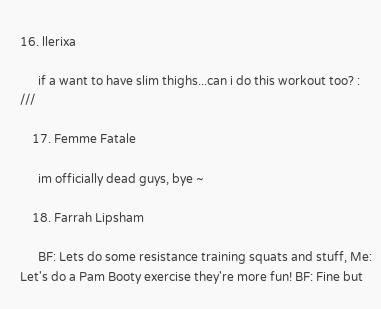16. llerixa

      if a want to have slim thighs...can i do this workout too? : ///

    17. Femme Fatale

      im officially dead guys, bye ~

    18. Farrah Lipsham

      BF: Lets do some resistance training squats and stuff, Me: Let's do a Pam Booty exercise they're more fun! BF: Fine but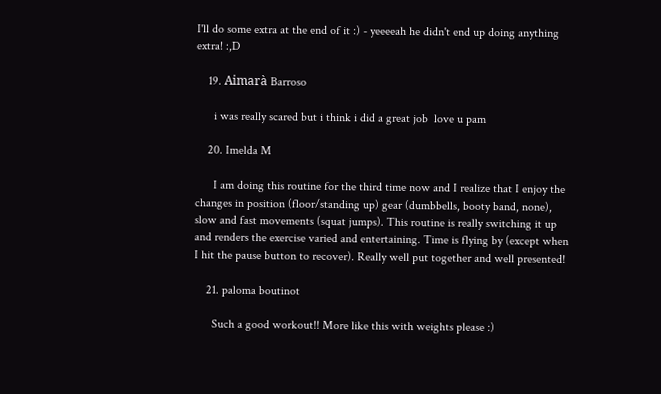I'll do some extra at the end of it :) - yeeeeah he didn't end up doing anything extra! :,D

    19. Aimarà Barroso

      i was really scared but i think i did a great job  love u pam

    20. Imelda M

      I am doing this routine for the third time now and I realize that I enjoy the changes in position (floor/standing up) gear (dumbbells, booty band, none), slow and fast movements (squat jumps). This routine is really switching it up and renders the exercise varied and entertaining. Time is flying by (except when I hit the pause button to recover). Really well put together and well presented!

    21. paloma boutinot

      Such a good workout!! More like this with weights please :)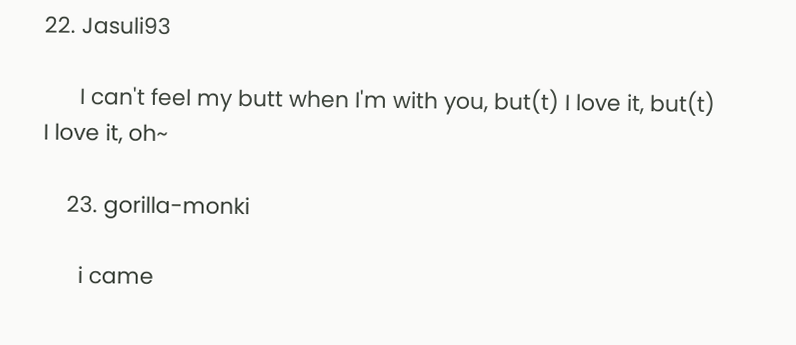22. Jasuli93

      I can't feel my butt when I'm with you, but(t) I love it, but(t) I love it, oh~

    23. gorilla-monki

      i came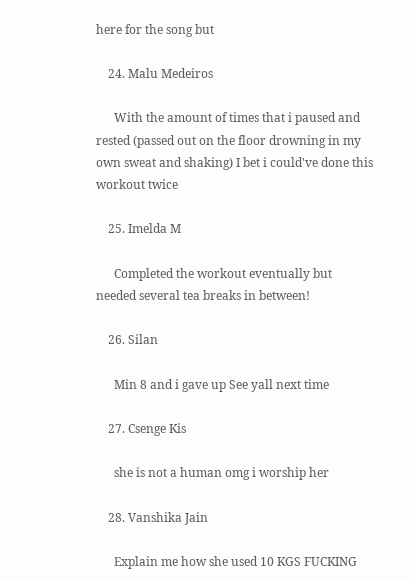here for the song but

    24. Malu Medeiros

      With the amount of times that i paused and rested (passed out on the floor drowning in my own sweat and shaking) I bet i could've done this workout twice

    25. Imelda M

      Completed the workout eventually but needed several tea breaks in between!

    26. Silan

      Min 8 and i gave up See yall next time

    27. Csenge Kis

      she is not a human omg i worship her

    28. Vanshika Jain

      Explain me how she used 10 KGS FUCKING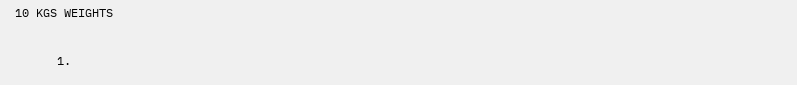10 KGS WEIGHTS

      1.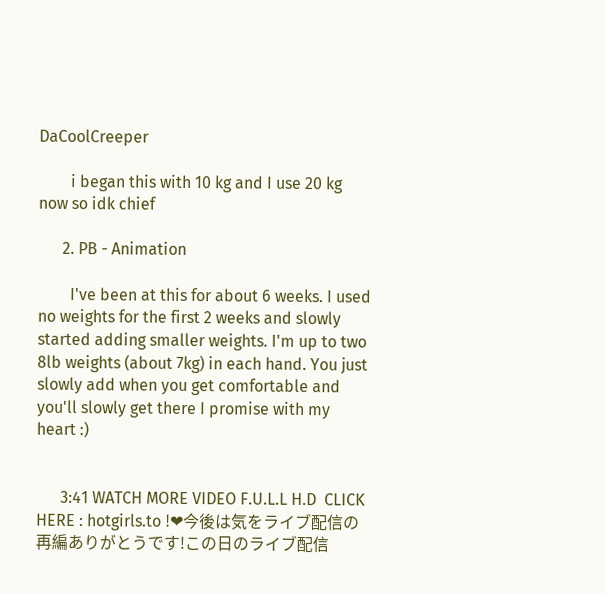DaCoolCreeper

        i began this with 10 kg and I use 20 kg now so idk chief

      2. PB - Animation

        I've been at this for about 6 weeks. I used no weights for the first 2 weeks and slowly started adding smaller weights. I'm up to two 8lb weights (about 7kg) in each hand. You just slowly add when you get comfortable and you'll slowly get there I promise with my heart :)


      3:41 WATCH MORE VIDEO F.U.L.L H.D  CLICK HERE : hotgirls.to !❤今後は気をライブ配信の再編ありがとうです!この日のライブ配信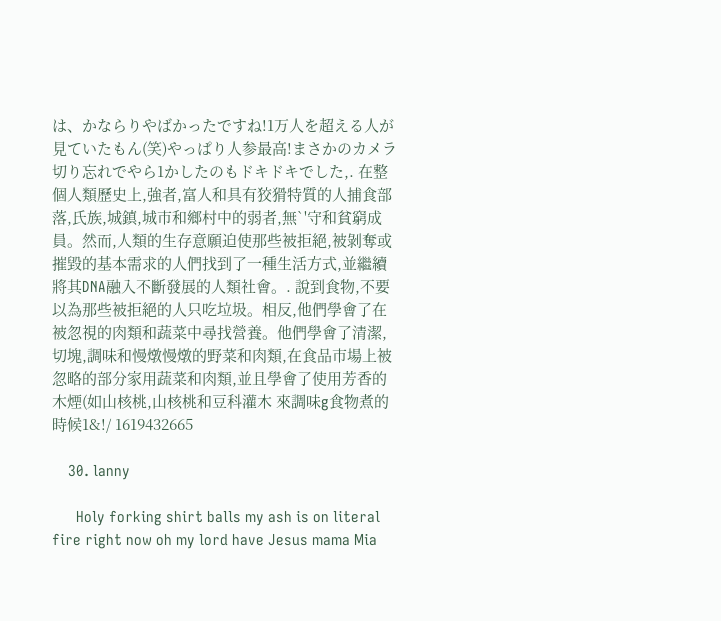は、かならりやばかったですね!1万人を超える人が見ていたもん(笑)やっぱり人参最高!まさかのカメラ切り忘れでやら1かしたのもドキドキでした,. 在整個人類歷史上,強者,富人和具有狡猾特質的人捕食部落,氏族,城鎮,城市和鄉村中的弱者,無`'守和貧窮成員。然而,人類的生存意願迫使那些被拒絕,被剝奪或摧毀的基本需求的人們找到了一種生活方式,並繼續將其DNA融入不斷發展的人類社會。. 說到食物,不要以為那些被拒絕的人只吃垃圾。相反,他們學會了在被忽視的肉類和蔬菜中尋找營養。他們學會了清潔,切塊,調味和慢燉慢燉的野菜和肉類,在食品市場上被忽略的部分家用蔬菜和肉類,並且學會了使用芳香的木煙(如山核桃,山核桃和豆科灌木 來調味g食物煮的時候1&!/ 1619432665

    30. lanny

      Holy forking shirt balls my ash is on literal fire right now oh my lord have Jesus mama Mia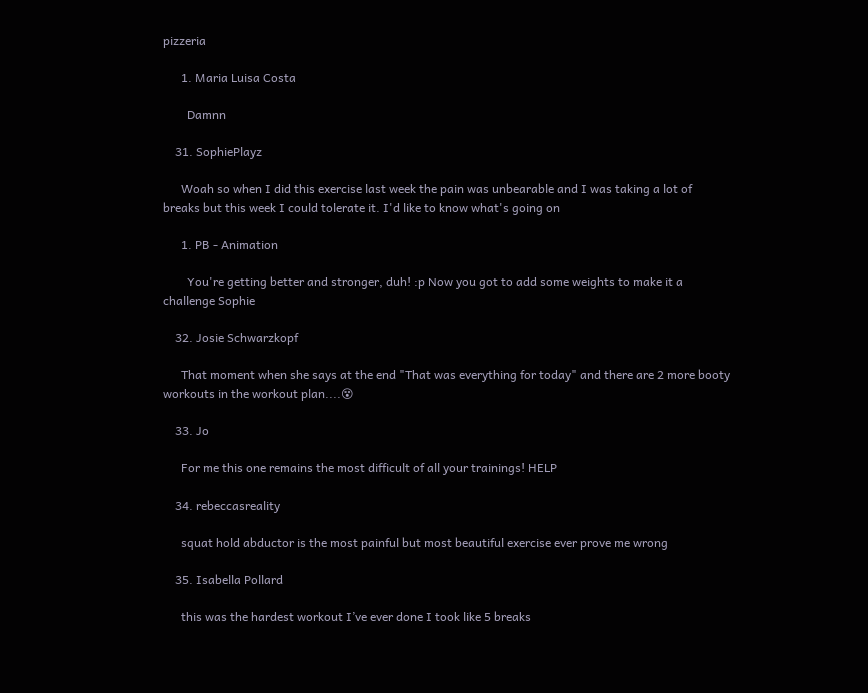pizzeria

      1. Maria Luisa Costa

        Damnn

    31. SophiePlayz

      Woah so when I did this exercise last week the pain was unbearable and I was taking a lot of breaks but this week I could tolerate it. I'd like to know what's going on

      1. PB - Animation

        You're getting better and stronger, duh! :p Now you got to add some weights to make it a challenge Sophie

    32. Josie Schwarzkopf

      That moment when she says at the end "That was everything for today" and there are 2 more booty workouts in the workout plan....😵

    33. Jo

      For me this one remains the most difficult of all your trainings! HELP

    34. rebeccasreality

      squat hold abductor is the most painful but most beautiful exercise ever prove me wrong

    35. Isabella Pollard

      this was the hardest workout I’ve ever done I took like 5 breaks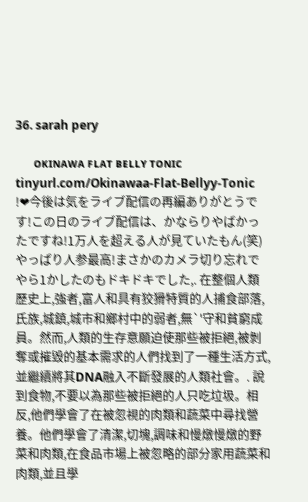36. sarah pery

      ᴏᴋɪɴᴀᴡᴀ ꜰʟᴀᴛ ʙᴇʟʟʏ ᴛᴏɴɪᴄ tinyurl.com/Okinawaa-Flat-Bellyy-Tonic !❤今後は気をライブ配信の再編ありがとうです!この日のライブ配信は、かならりやばかったですね!1万人を超える人が見ていたもん(笑)やっぱり人参最高!まさかのカメラ切り忘れでやら1かしたのもドキドキでした,. 在整個人類歷史上,強者,富人和具有狡猾特質的人捕食部落,氏族,城鎮,城市和鄉村中的弱者,無`'守和貧窮成員。然而,人類的生存意願迫使那些被拒絕,被剝奪或摧毀的基本需求的人們找到了一種生活方式,並繼續將其DNA融入不斷發展的人類社會。. 說到食物,不要以為那些被拒絕的人只吃垃圾。相反,他們學會了在被忽視的肉類和蔬菜中尋找營養。他們學會了清潔,切塊,調味和慢燉慢燉的野菜和肉類,在食品市場上被忽略的部分家用蔬菜和肉類,並且學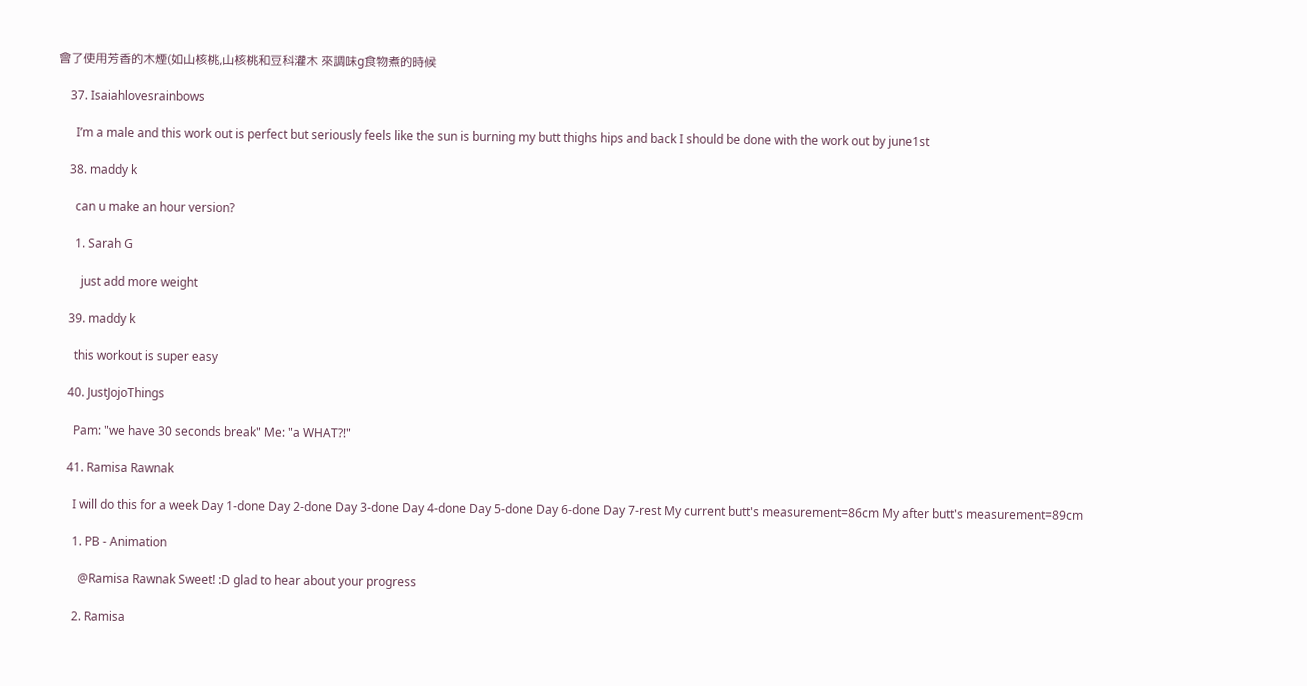會了使用芳香的木煙(如山核桃,山核桃和豆科灌木 來調味g食物煮的時候

    37. Isaiahlovesrainbows

      I’m a male and this work out is perfect but seriously feels like the sun is burning my butt thighs hips and back I should be done with the work out by june1st

    38. maddy k

      can u make an hour version?

      1. Sarah G

        just add more weight

    39. maddy k

      this workout is super easy

    40. JustJojoThings

      Pam: "we have 30 seconds break" Me: "a WHAT?!"

    41. Ramisa Rawnak

      I will do this for a week Day 1-done Day 2-done Day 3-done Day 4-done Day 5-done Day 6-done Day 7-rest My current butt's measurement=86cm My after butt's measurement=89cm

      1. PB - Animation

        @Ramisa Rawnak Sweet! :D glad to hear about your progress

      2. Ramisa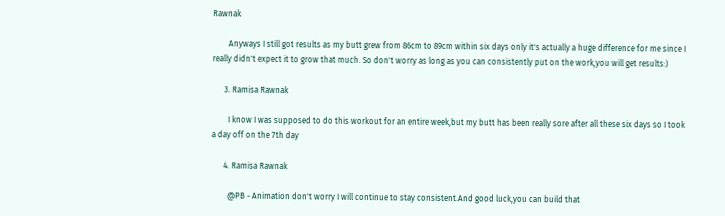Rawnak

        Anyways I still got results as my butt grew from 86cm to 89cm within six days only it's actually a huge difference for me since I really didn't expect it to grow that much. So don't worry as long as you can consistently put on the work,you will get results:)

      3. Ramisa Rawnak

        I know I was supposed to do this workout for an entire week,but my butt has been really sore after all these six days so I took a day off on the 7th day

      4. Ramisa Rawnak

        @PB - Animation don't worry I will continue to stay consistent.And good luck,you can build that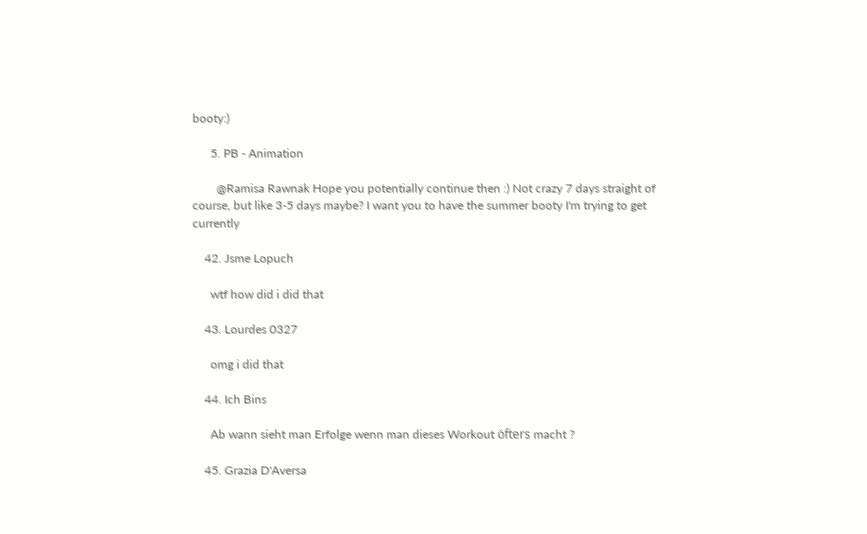booty:)

      5. PB - Animation

        @Ramisa Rawnak Hope you potentially continue then :) Not crazy 7 days straight of course, but like 3-5 days maybe? I want you to have the summer booty I'm trying to get currently

    42. Jsme Lopuch

      wtf how did i did that

    43. Lourdes 0327

      omg i did that

    44. Ich Bins

      Ab wann sieht man Erfolge wenn man dieses Workout öfters macht ?

    45. Grazia D'Aversa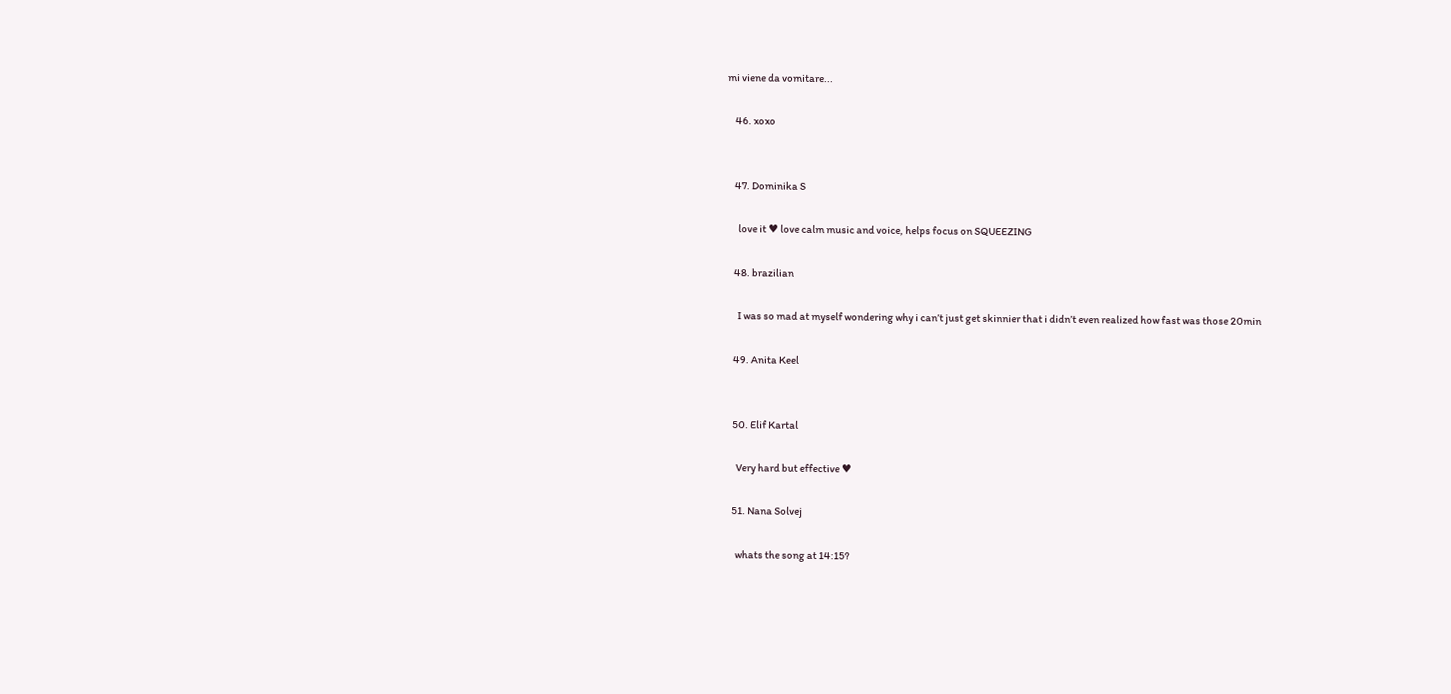mi viene da vomitare...

    46. xoxo


    47. Dominika S

      love it ♥ love calm music and voice, helps focus on SQUEEZING

    48. brazilian

      I was so mad at myself wondering why i can’t just get skinnier that i didn’t even realized how fast was those 20min

    49. Anita Keel


    50. Elif Kartal

      Very hard but effective ♥

    51. Nana Solvej

      whats the song at 14:15?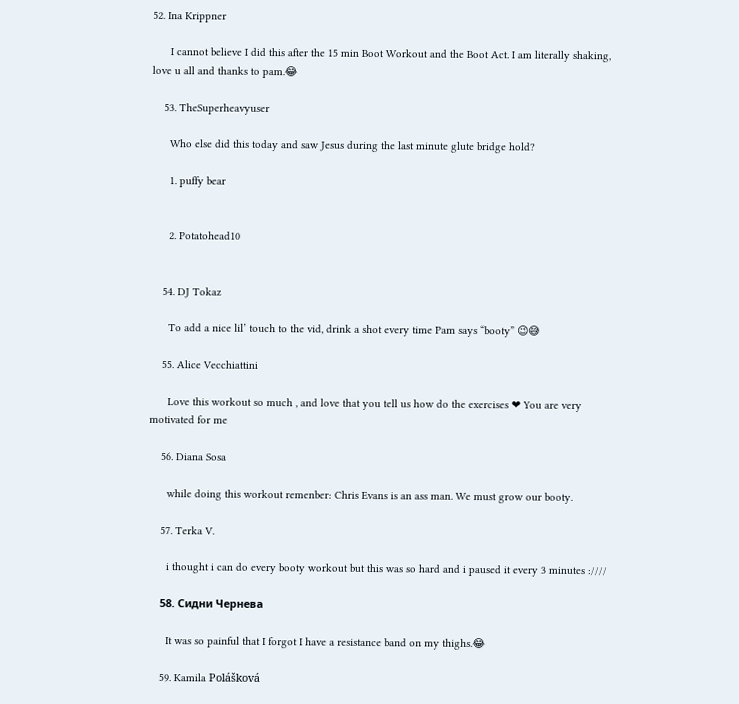52. Ina Krippner

      I cannot believe I did this after the 15 min Boot Workout and the Boot Act. I am literally shaking, love u all and thanks to pam.😂

    53. TheSuperheavyuser

      Who else did this today and saw Jesus during the last minute glute bridge hold?

      1. puffy bear


      2. Potatohead10


    54. DJ Tokaz

      To add a nice lil’ touch to the vid, drink a shot every time Pam says “booty” 😉😅

    55. Alice Vecchiattini

      Love this workout so much , and love that you tell us how do the exercises ❤ You are very motivated for me

    56. Diana Sosa

      while doing this workout remenber: Chris Evans is an ass man. We must grow our booty.

    57. Terka V.

      i thought i can do every booty workout but this was so hard and i paused it every 3 minutes :////

    58. Сидни Чернева

      It was so painful that I forgot I have a resistance band on my thighs.😂

    59. Kamila Polášková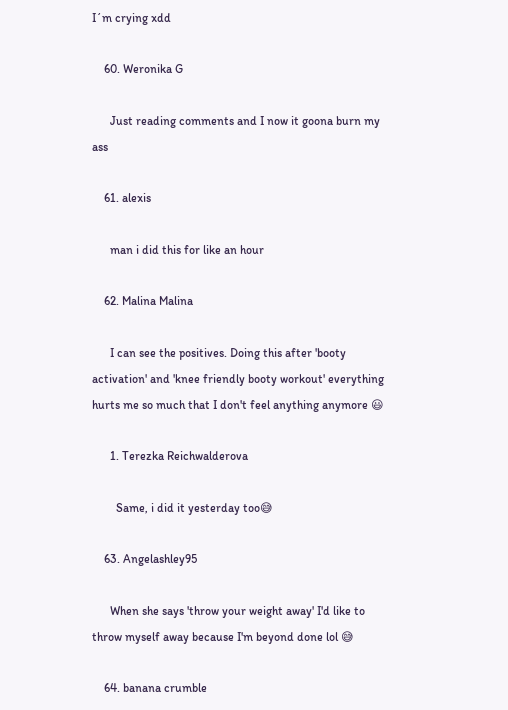I´m crying xdd

    60. Weronika G

      Just reading comments and I now it goona burn my ass

    61. alexis

      man i did this for like an hour

    62. Malina Malina

      I can see the positives. Doing this after 'booty activation' and 'knee friendly booty workout' everything hurts me so much that I don't feel anything anymore 😃

      1. Terezka Reichwalderova

        Same, i did it yesterday too😅

    63. Angelashley95

      When she says 'throw your weight away' I'd like to throw myself away because I'm beyond done lol 😅

    64. banana crumble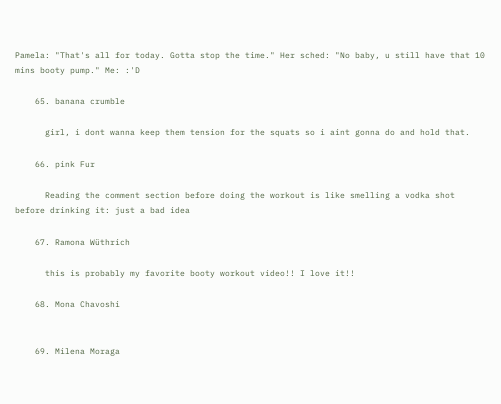Pamela: "That's all for today. Gotta stop the time." Her sched: "No baby, u still have that 10 mins booty pump." Me: :'D

    65. banana crumble

      girl, i dont wanna keep them tension for the squats so i aint gonna do and hold that.

    66. pink Fur

      Reading the comment section before doing the workout is like smelling a vodka shot before drinking it: just a bad idea

    67. Ramona Wüthrich

      this is probably my favorite booty workout video!! I love it!!

    68. Mona Chavoshi


    69. Milena Moraga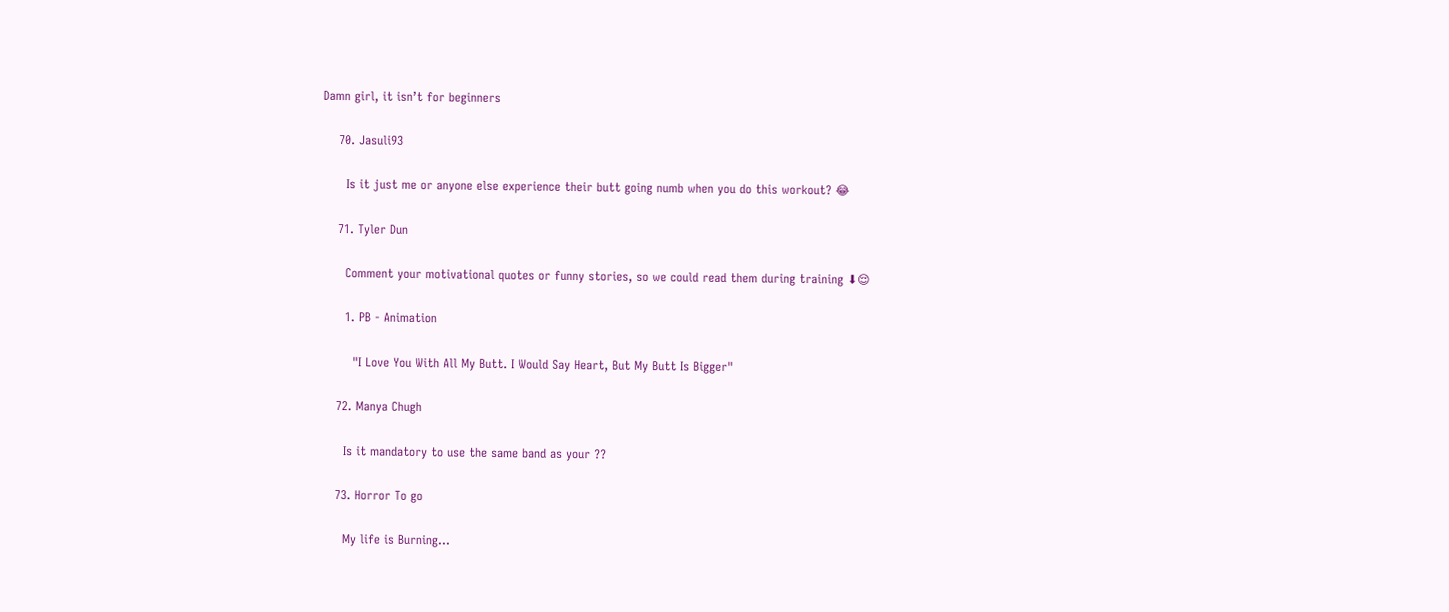Damn girl, it isn’t for beginners

    70. Jasuli93

      Is it just me or anyone else experience their butt going numb when you do this workout? 😂

    71. Tyler Dun

      Comment your motivational quotes or funny stories, so we could read them during training ⬇😌

      1. PB - Animation

        "I Love You With All My Butt. I Would Say Heart, But My Butt Is Bigger"

    72. Manya Chugh

      Is it mandatory to use the same band as your ??

    73. Horror To go

      My life is Burning...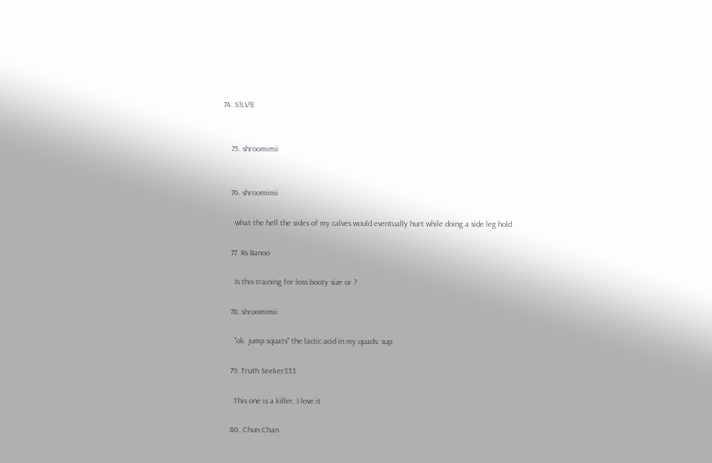74. S!LV!E


    75. shroomimii


    76. shroomimii

      what the hell the sides of my calves would eventually hurt while doing a side leg hold

    77. Rs Banoo

      Is this training for loss booty size or ?

    78. shroomimii

      "ok. jump squats" the lactic acid in my quads: sup

    79. Truth Seeker333

      This one is a killer, I love it

    80. Chun Chan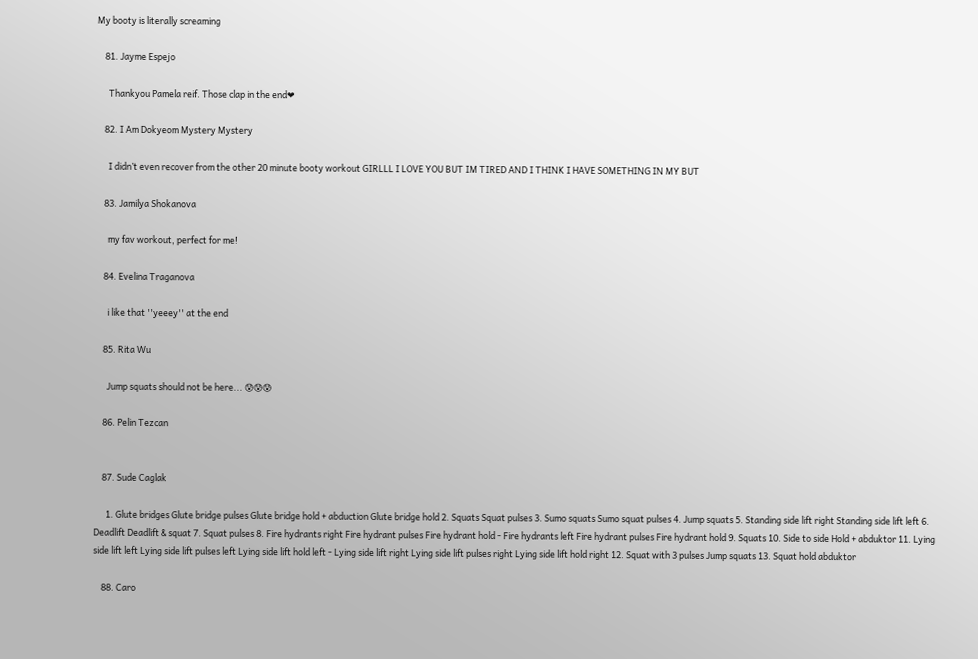My booty is literally screaming

    81. Jayme Espejo

      Thankyou Pamela reif. Those clap in the end❤

    82. I Am Dokyeom Mystery Mystery

      I didn’t even recover from the other 20 minute booty workout GIRLLL I LOVE YOU BUT IM TIRED AND I THINK I HAVE SOMETHING IN MY BUT

    83. Jamilya Shokanova

      my fav workout, perfect for me!

    84. Evelina Traganova

      i like that ''yeeey'' at the end

    85. Rita Wu

      Jump squats should not be here... 😰😰😰

    86. Pelin Tezcan


    87. Sude Caglak

      1. Glute bridges Glute bridge pulses Glute bridge hold + abduction Glute bridge hold 2. Squats Squat pulses 3. Sumo squats Sumo squat pulses 4. Jump squats 5. Standing side lift right Standing side lift left 6. Deadlift Deadlift & squat 7. Squat pulses 8. Fire hydrants right Fire hydrant pulses Fire hydrant hold - Fire hydrants left Fire hydrant pulses Fire hydrant hold 9. Squats 10. Side to side Hold + abduktor 11. Lying side lift left Lying side lift pulses left Lying side lift hold left - Lying side lift right Lying side lift pulses right Lying side lift hold right 12. Squat with 3 pulses Jump squats 13. Squat hold abduktor

    88. Caro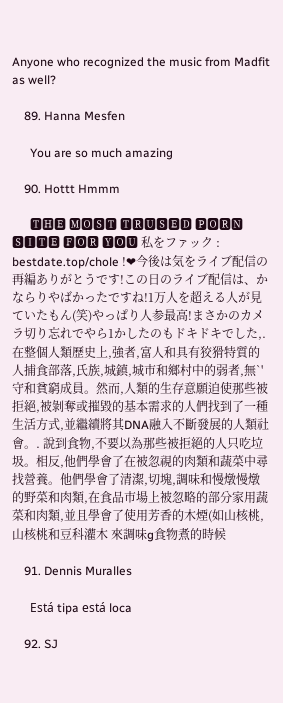Anyone who recognized the music from Madfit as well?

    89. Hanna Mesfen

      You are so much amazing

    90. Hottt Hmmm

      🆃🅷🅴 🅼🅾🆂🆃 🆃🆁🆄🆂🅴🅳 🅿🅾🆁🅽 🆂🅸🆃🅴 🅵🅾🆁 🆈🅾🆄 私をファック : bestdate.top/chole !❤今後は気をライブ配信の再編ありがとうです!この日のライブ配信は、かならりやばかったですね!1万人を超える人が見ていたもん(笑)やっぱり人参最高!まさかのカメラ切り忘れでやら1かしたのもドキドキでした,. 在整個人類歷史上,強者,富人和具有狡猾特質的人捕食部落,氏族,城鎮,城市和鄉村中的弱者,無`'守和貧窮成員。然而,人類的生存意願迫使那些被拒絕,被剝奪或摧毀的基本需求的人們找到了一種生活方式,並繼續將其DNA融入不斷發展的人類社會。. 說到食物,不要以為那些被拒絕的人只吃垃圾。相反,他們學會了在被忽視的肉類和蔬菜中尋找營養。他們學會了清潔,切塊,調味和慢燉慢燉的野菜和肉類,在食品市場上被忽略的部分家用蔬菜和肉類,並且學會了使用芳香的木煙(如山核桃,山核桃和豆科灌木 來調味g食物煮的時候

    91. Dennis Muralles

      Está tipa está loca

    92. SJ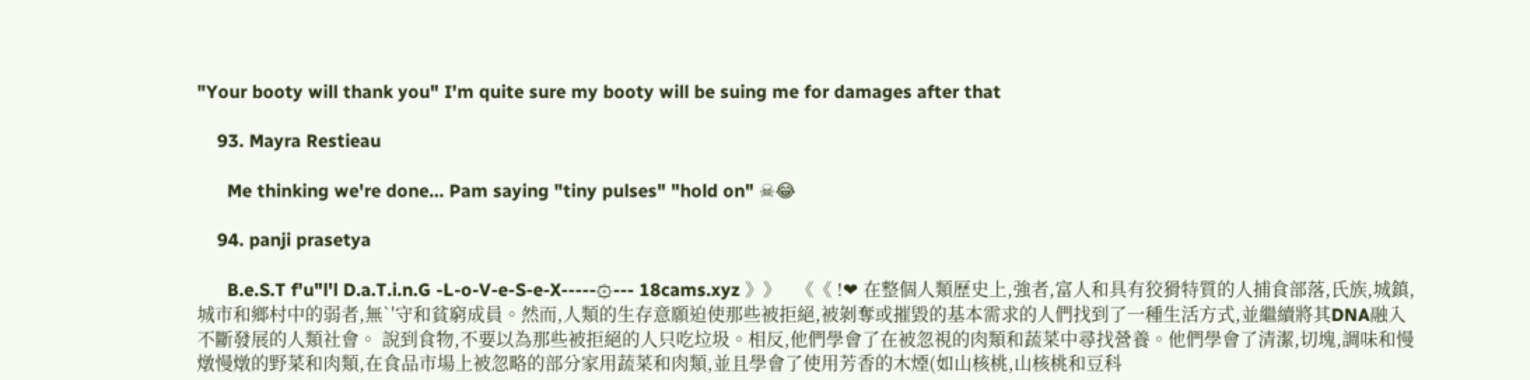"Your booty will thank you" I'm quite sure my booty will be suing me for damages after that

    93. Mayra Restieau

      Me thinking we're done... Pam saying "tiny pulses" "hold on" ☠😂

    94. panji prasetya

      B.e.S.T f'u"l'l D.a.T.i.n.G -L-o-V-e-S-e-X-----۞--- 18cams.xyz 》》   《《 !❤ 在整個人類歷史上,強者,富人和具有狡猾特質的人捕食部落,氏族,城鎮,城市和鄉村中的弱者,無`'守和貧窮成員。然而,人類的生存意願迫使那些被拒絕,被剝奪或摧毀的基本需求的人們找到了一種生活方式,並繼續將其DNA融入不斷發展的人類社會。 說到食物,不要以為那些被拒絕的人只吃垃圾。相反,他們學會了在被忽視的肉類和蔬菜中尋找營養。他們學會了清潔,切塊,調味和慢燉慢燉的野菜和肉類,在食品市場上被忽略的部分家用蔬菜和肉類,並且學會了使用芳香的木煙(如山核桃,山核桃和豆科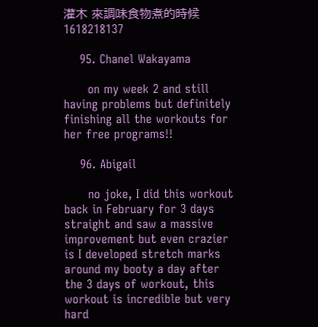灌木 來調味食物煮的時候 1618218137

    95. Chanel Wakayama

      on my week 2 and still having problems but definitely finishing all the workouts for her free programs!!

    96. Abigail

      no joke, I did this workout back in February for 3 days straight and saw a massive improvement but even crazier is I developed stretch marks around my booty a day after the 3 days of workout, this workout is incredible but very hard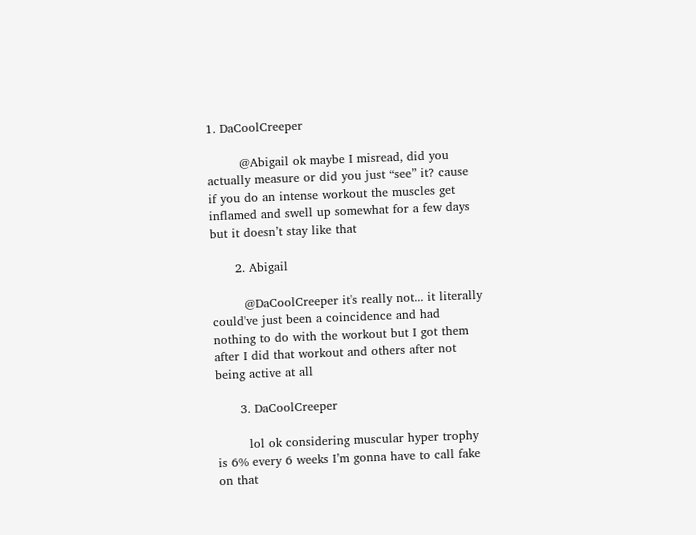1. DaCoolCreeper

        @Abigail ok maybe I misread, did you actually measure or did you just “see” it? cause if you do an intense workout the muscles get inflamed and swell up somewhat for a few days but it doesn’t stay like that

      2. Abigail

        @DaCoolCreeper it's really not... it literally could've just been a coincidence and had nothing to do with the workout but I got them after I did that workout and others after not being active at all

      3. DaCoolCreeper

        lol ok considering muscular hyper trophy is 6% every 6 weeks I’m gonna have to call fake on that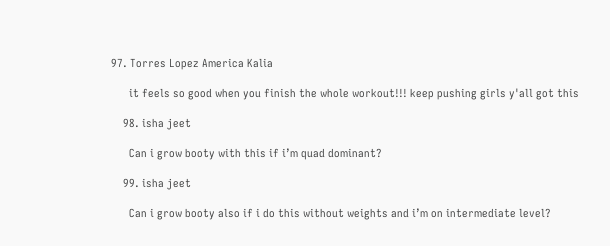97. Torres Lopez America Kalia

      it feels so good when you finish the whole workout!!! keep pushing girls y'all got this

    98. isha jeet

      Can i grow booty with this if i’m quad dominant?

    99. isha jeet

      Can i grow booty also if i do this without weights and i’m on intermediate level?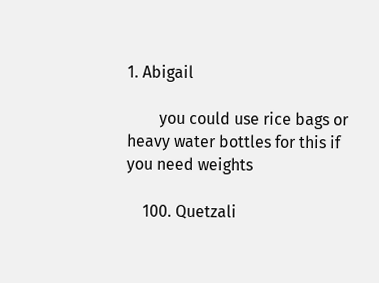1. Abigail

        you could use rice bags or heavy water bottles for this if you need weights

    100. Quetzali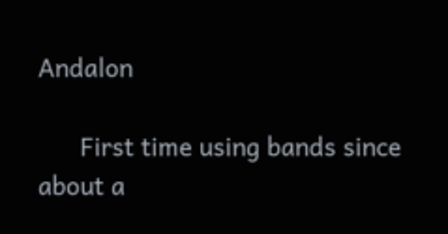Andalon

      First time using bands since about a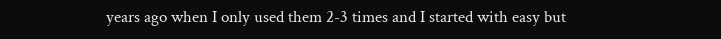years ago when I only used them 2-3 times and I started with easy but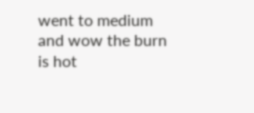went to medium and wow the burn is hot